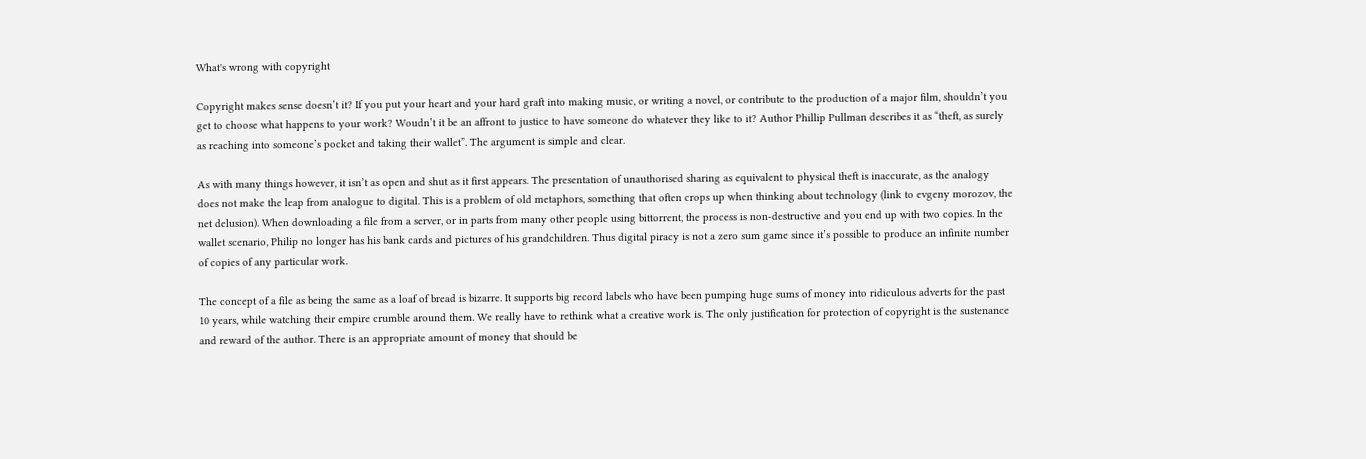What's wrong with copyright

Copyright makes sense doesn’t it? If you put your heart and your hard graft into making music, or writing a novel, or contribute to the production of a major film, shouldn’t you get to choose what happens to your work? Woudn’t it be an affront to justice to have someone do whatever they like to it? Author Phillip Pullman describes it as “theft, as surely as reaching into someone’s pocket and taking their wallet”. The argument is simple and clear.

As with many things however, it isn’t as open and shut as it first appears. The presentation of unauthorised sharing as equivalent to physical theft is inaccurate, as the analogy does not make the leap from analogue to digital. This is a problem of old metaphors, something that often crops up when thinking about technology (link to evgeny morozov, the net delusion). When downloading a file from a server, or in parts from many other people using bittorrent, the process is non-destructive and you end up with two copies. In the wallet scenario, Philip no longer has his bank cards and pictures of his grandchildren. Thus digital piracy is not a zero sum game since it’s possible to produce an infinite number of copies of any particular work.

The concept of a file as being the same as a loaf of bread is bizarre. It supports big record labels who have been pumping huge sums of money into ridiculous adverts for the past 10 years, while watching their empire crumble around them. We really have to rethink what a creative work is. The only justification for protection of copyright is the sustenance and reward of the author. There is an appropriate amount of money that should be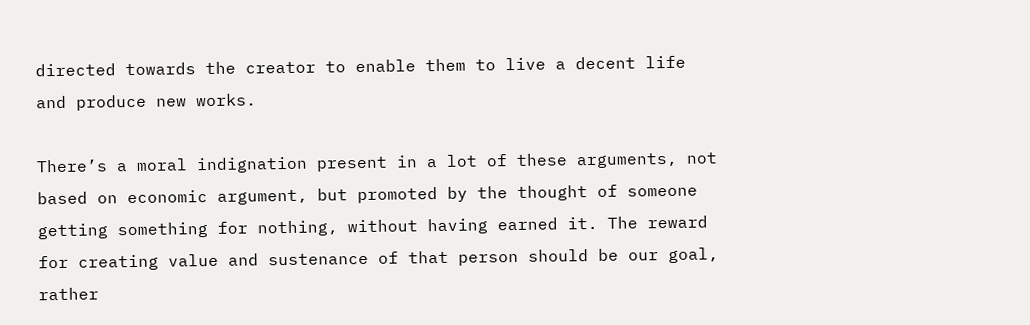directed towards the creator to enable them to live a decent life and produce new works.

There’s a moral indignation present in a lot of these arguments, not based on economic argument, but promoted by the thought of someone getting something for nothing, without having earned it. The reward for creating value and sustenance of that person should be our goal, rather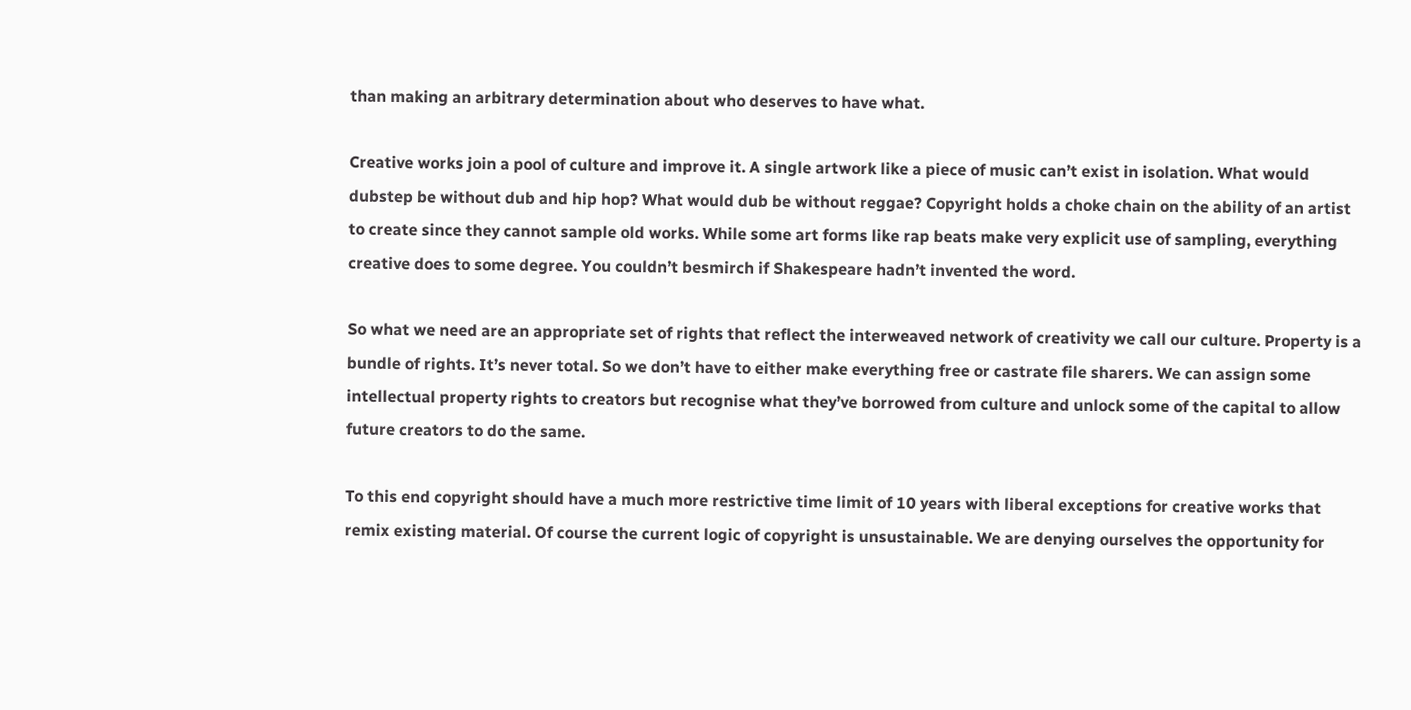than making an arbitrary determination about who deserves to have what.

Creative works join a pool of culture and improve it. A single artwork like a piece of music can’t exist in isolation. What would dubstep be without dub and hip hop? What would dub be without reggae? Copyright holds a choke chain on the ability of an artist to create since they cannot sample old works. While some art forms like rap beats make very explicit use of sampling, everything creative does to some degree. You couldn’t besmirch if Shakespeare hadn’t invented the word.

So what we need are an appropriate set of rights that reflect the interweaved network of creativity we call our culture. Property is a bundle of rights. It’s never total. So we don’t have to either make everything free or castrate file sharers. We can assign some intellectual property rights to creators but recognise what they’ve borrowed from culture and unlock some of the capital to allow future creators to do the same.

To this end copyright should have a much more restrictive time limit of 10 years with liberal exceptions for creative works that remix existing material. Of course the current logic of copyright is unsustainable. We are denying ourselves the opportunity for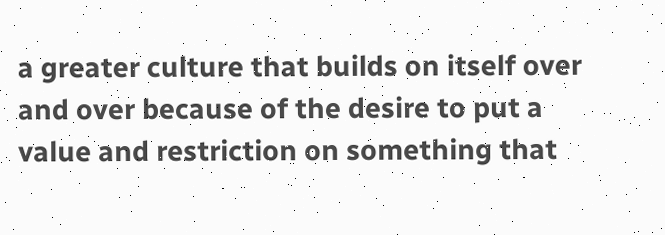a greater culture that builds on itself over and over because of the desire to put a value and restriction on something that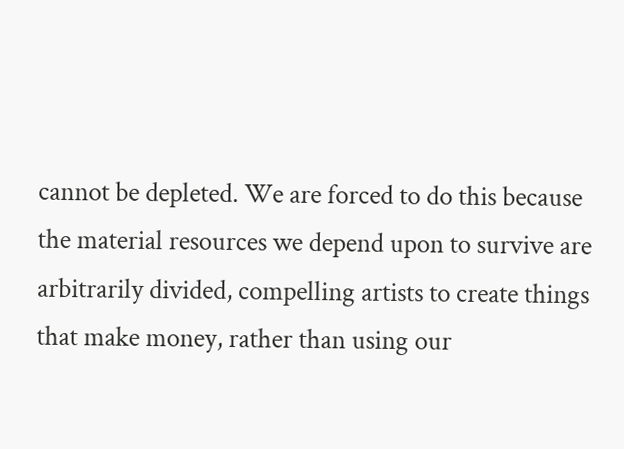cannot be depleted. We are forced to do this because the material resources we depend upon to survive are arbitrarily divided, compelling artists to create things that make money, rather than using our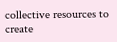collective resources to create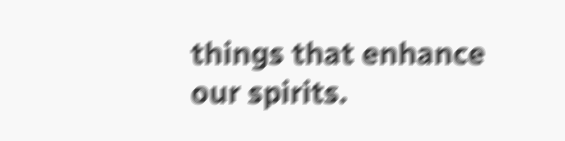things that enhance our spirits.